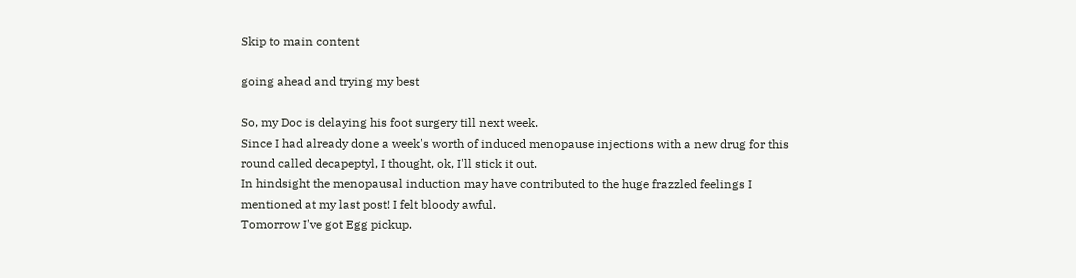Skip to main content

going ahead and trying my best

So, my Doc is delaying his foot surgery till next week.
Since I had already done a week's worth of induced menopause injections with a new drug for this round called decapeptyl, I thought, ok, I'll stick it out.
In hindsight the menopausal induction may have contributed to the huge frazzled feelings I mentioned at my last post! I felt bloody awful.
Tomorrow I've got Egg pickup.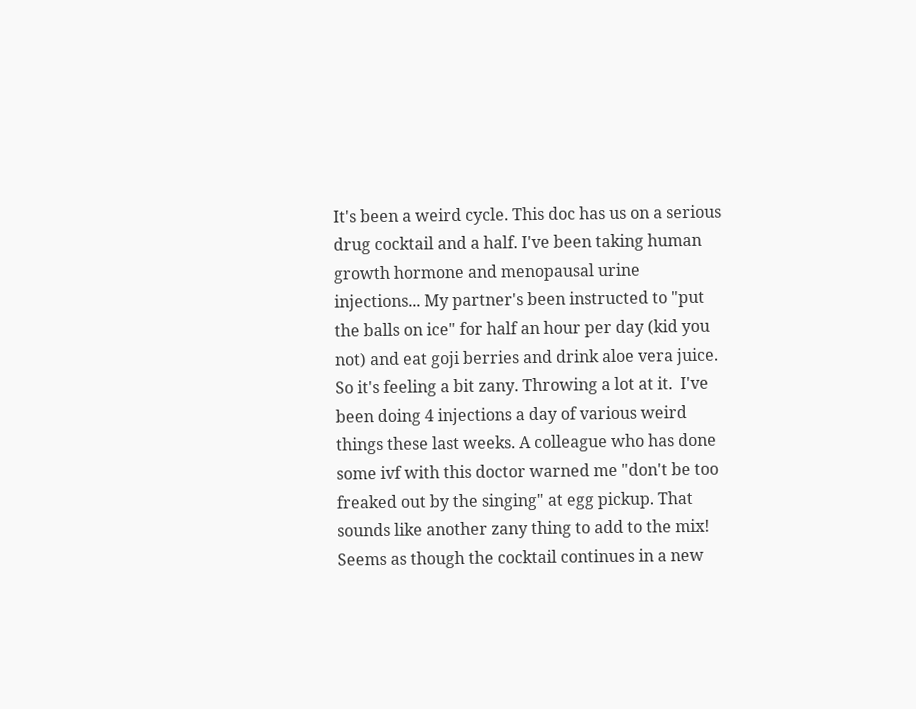It's been a weird cycle. This doc has us on a serious drug cocktail and a half. I've been taking human growth hormone and menopausal urine injections... My partner's been instructed to "put the balls on ice" for half an hour per day (kid you not) and eat goji berries and drink aloe vera juice. So it's feeling a bit zany. Throwing a lot at it.  I've been doing 4 injections a day of various weird things these last weeks. A colleague who has done some ivf with this doctor warned me "don't be too freaked out by the singing" at egg pickup. That sounds like another zany thing to add to the mix!
Seems as though the cocktail continues in a new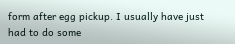form after egg pickup. I usually have just had to do some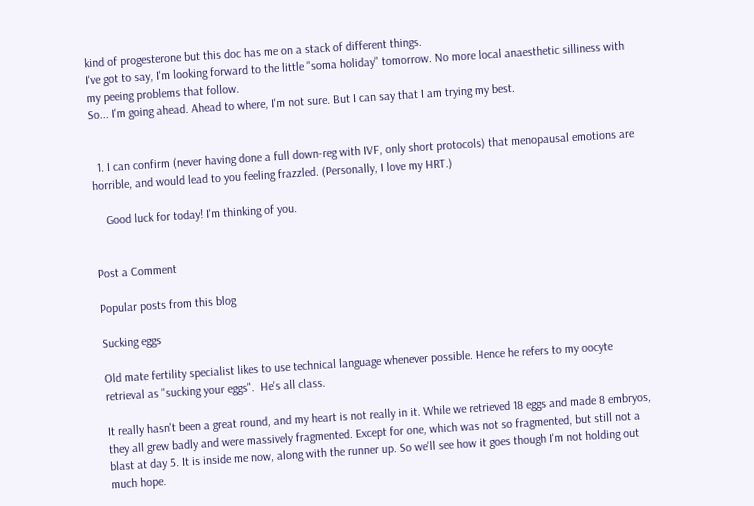kind of progesterone but this doc has me on a stack of different things.
I've got to say, I'm looking forward to the little "soma holiday" tomorrow. No more local anaesthetic silliness with my peeing problems that follow.
So... I'm going ahead. Ahead to where, I'm not sure. But I can say that I am trying my best.


  1. I can confirm (never having done a full down-reg with IVF, only short protocols) that menopausal emotions are horrible, and would lead to you feeling frazzled. (Personally, I love my HRT.)

    Good luck for today! I'm thinking of you.


Post a Comment

Popular posts from this blog

Sucking eggs

Old mate fertility specialist likes to use technical language whenever possible. Hence he refers to my oocyte retrieval as "sucking your eggs".  He's all class.

It really hasn't been a great round, and my heart is not really in it. While we retrieved 18 eggs and made 8 embryos, they all grew badly and were massively fragmented. Except for one, which was not so fragmented, but still not a blast at day 5. It is inside me now, along with the runner up. So we'll see how it goes though I'm not holding out much hope.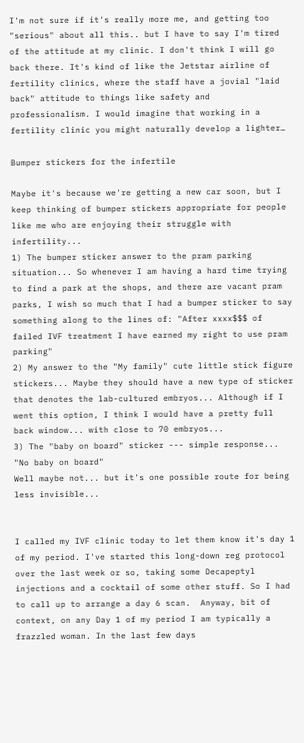I'm not sure if it's really more me, and getting too "serious" about all this.. but I have to say I'm tired of the attitude at my clinic. I don't think I will go back there. It's kind of like the Jetstar airline of fertility clinics, where the staff have a jovial "laid back" attitude to things like safety and professionalism. I would imagine that working in a fertility clinic you might naturally develop a lighter…

Bumper stickers for the infertile

Maybe it's because we're getting a new car soon, but I keep thinking of bumper stickers appropriate for people like me who are enjoying their struggle with infertility...
1) The bumper sticker answer to the pram parking situation... So whenever I am having a hard time trying to find a park at the shops, and there are vacant pram parks, I wish so much that I had a bumper sticker to say something along to the lines of: "After xxxx$$$ of failed IVF treatment I have earned my right to use pram parking"
2) My answer to the "My family" cute little stick figure stickers... Maybe they should have a new type of sticker that denotes the lab-cultured embryos... Although if I went this option, I think I would have a pretty full back window... with close to 70 embryos...
3) The "baby on board" sticker --- simple response... "No baby on board"
Well maybe not... but it's one possible route for being less invisible...


I called my IVF clinic today to let them know it's day 1 of my period. I've started this long-down reg protocol over the last week or so, taking some Decapeptyl injections and a cocktail of some other stuff. So I had to call up to arrange a day 6 scan.  Anyway, bit of context, on any Day 1 of my period I am typically a frazzled woman. In the last few days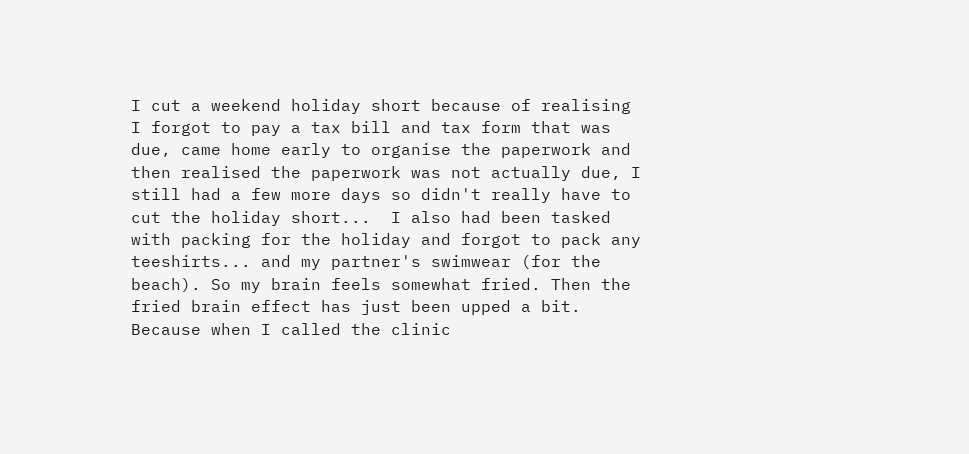I cut a weekend holiday short because of realising I forgot to pay a tax bill and tax form that was due, came home early to organise the paperwork and then realised the paperwork was not actually due, I still had a few more days so didn't really have to cut the holiday short...  I also had been tasked with packing for the holiday and forgot to pack any teeshirts... and my partner's swimwear (for the beach). So my brain feels somewhat fried. Then the fried brain effect has just been upped a bit. Because when I called the clinic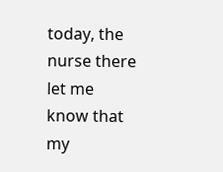today, the nurse there let me know that my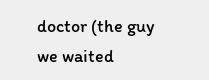doctor (the guy we waited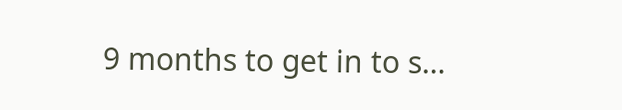9 months to get in to s…